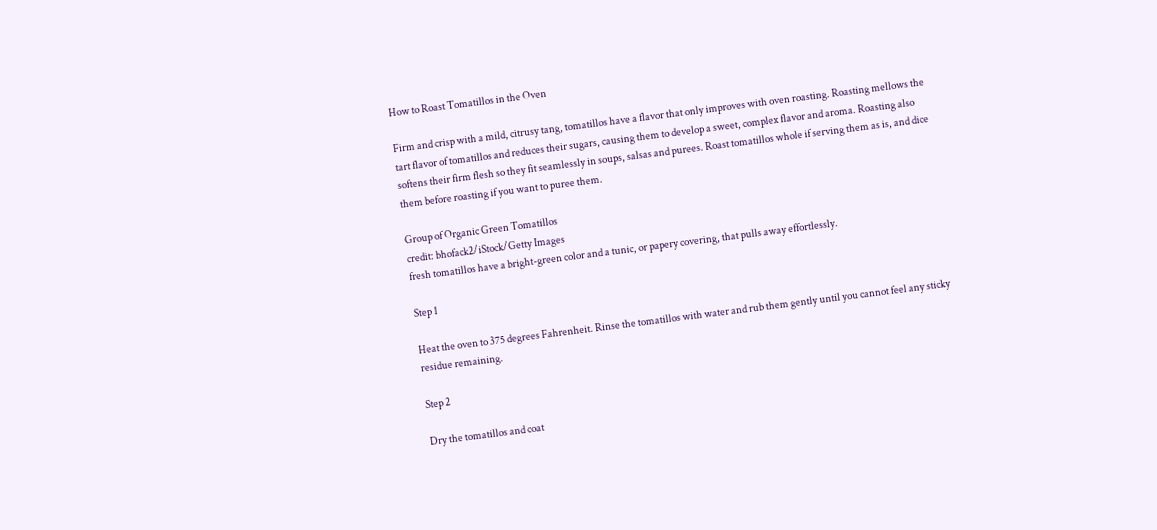How to Roast Tomatillos in the Oven

Firm and crisp with a mild, citrusy tang, tomatillos have a flavor that only improves with oven roasting. Roasting mellows the tart flavor of tomatillos and reduces their sugars, causing them to develop a sweet, complex flavor and aroma. Roasting also softens their firm flesh so they fit seamlessly in soups, salsas and purees. Roast tomatillos whole if serving them as is, and dice them before roasting if you want to puree them.

Group of Organic Green Tomatillos
credit: bhofack2/iStock/Getty Images
fresh tomatillos have a bright-green color and a tunic, or papery covering, that pulls away effortlessly.

Step 1

Heat the oven to 375 degrees Fahrenheit. Rinse the tomatillos with water and rub them gently until you cannot feel any sticky residue remaining.

Step 2

Dry the tomatillos and coat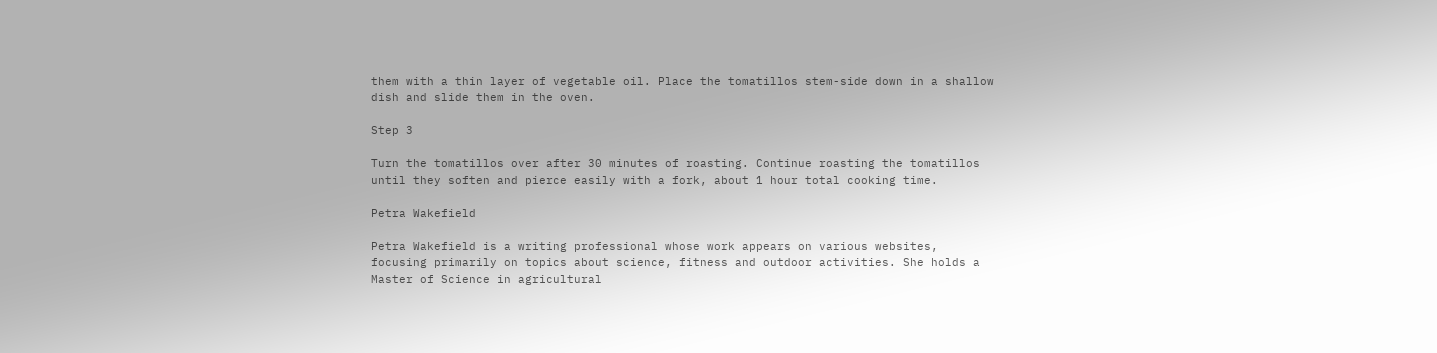them with a thin layer of vegetable oil. Place the tomatillos stem-side down in a shallow dish and slide them in the oven.

Step 3

Turn the tomatillos over after 30 minutes of roasting. Continue roasting the tomatillos until they soften and pierce easily with a fork, about 1 hour total cooking time.

Petra Wakefield

Petra Wakefield is a writing professional whose work appears on various websites, focusing primarily on topics about science, fitness and outdoor activities. She holds a Master of Science in agricultural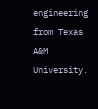engineering from Texas A&M University.